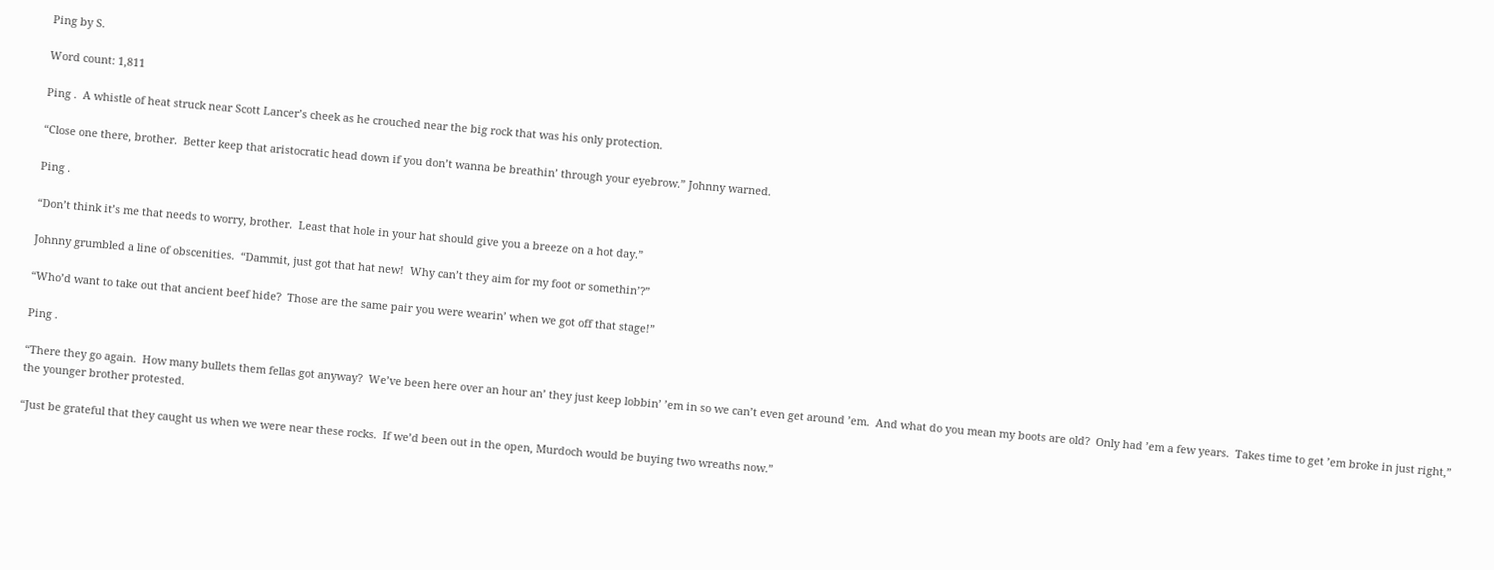Ping by S.

Word count: 1,811

Ping .  A whistle of heat struck near Scott Lancer’s cheek as he crouched near the big rock that was his only protection.

“Close one there, brother.  Better keep that aristocratic head down if you don’t wanna be breathin’ through your eyebrow.” Johnny warned.

Ping .

“Don’t think it’s me that needs to worry, brother.  Least that hole in your hat should give you a breeze on a hot day.”

Johnny grumbled a line of obscenities.  “Dammit, just got that hat new!  Why can’t they aim for my foot or somethin’?”

“Who’d want to take out that ancient beef hide?  Those are the same pair you were wearin’ when we got off that stage!”

Ping .

“There they go again.  How many bullets them fellas got anyway?  We’ve been here over an hour an’ they just keep lobbin’ ’em in so we can’t even get around ’em.  And what do you mean my boots are old?  Only had ’em a few years.  Takes time to get ’em broke in just right,” the younger brother protested.

“Just be grateful that they caught us when we were near these rocks.  If we’d been out in the open, Murdoch would be buying two wreaths now.”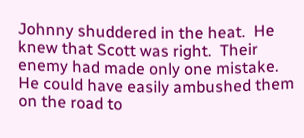Johnny shuddered in the heat.  He knew that Scott was right.  Their enemy had made only one mistake.  He could have easily ambushed them on the road to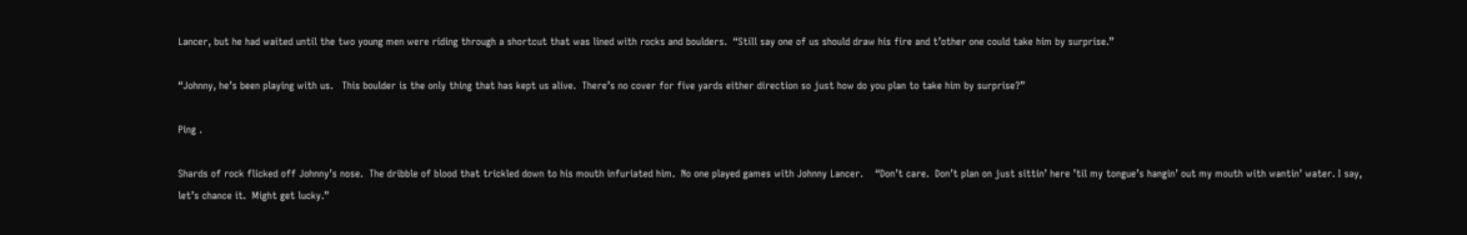Lancer, but he had waited until the two young men were riding through a shortcut that was lined with rocks and boulders.  “Still say one of us should draw his fire and t’other one could take him by surprise.”

“Johnny, he’s been playing with us.   This boulder is the only thing that has kept us alive.  There’s no cover for five yards either direction so just how do you plan to take him by surprise?”

Ping .

Shards of rock flicked off Johnny’s nose.  The dribble of blood that trickled down to his mouth infuriated him.  No one played games with Johnny Lancer.    “Don’t care.  Don’t plan on just sittin’ here ’til my tongue’s hangin’ out my mouth with wantin’ water. I say, let’s chance it.  Might get lucky.”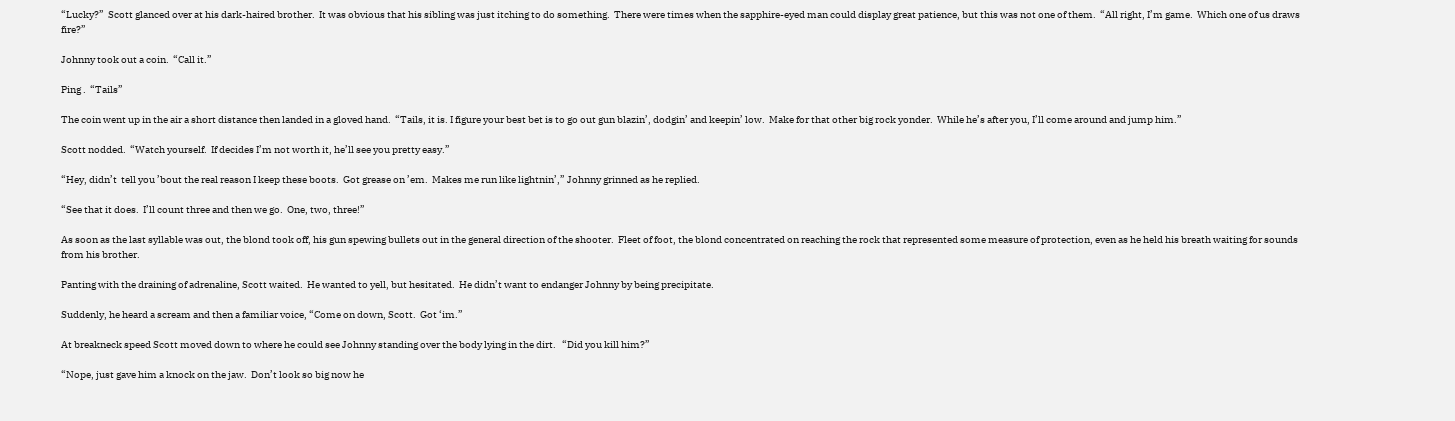“Lucky?”  Scott glanced over at his dark-haired brother.  It was obvious that his sibling was just itching to do something.  There were times when the sapphire-eyed man could display great patience, but this was not one of them.  “All right, I’m game.  Which one of us draws fire?”

Johnny took out a coin.  “Call it.”

Ping .  “Tails”

The coin went up in the air a short distance then landed in a gloved hand.  “Tails, it is. I figure your best bet is to go out gun blazin’, dodgin’ and keepin’ low.  Make for that other big rock yonder.  While he’s after you, I’ll come around and jump him.”

Scott nodded.  “Watch yourself.  If decides I’m not worth it, he’ll see you pretty easy.”

“Hey, didn’t  tell you ’bout the real reason I keep these boots.  Got grease on ’em.  Makes me run like lightnin’,” Johnny grinned as he replied.

“See that it does.  I’ll count three and then we go.  One, two, three!”

As soon as the last syllable was out, the blond took off, his gun spewing bullets out in the general direction of the shooter.  Fleet of foot, the blond concentrated on reaching the rock that represented some measure of protection, even as he held his breath waiting for sounds from his brother.

Panting with the draining of adrenaline, Scott waited.  He wanted to yell, but hesitated.  He didn’t want to endanger Johnny by being precipitate.

Suddenly, he heard a scream and then a familiar voice, “Come on down, Scott.  Got ‘im.”

At breakneck speed Scott moved down to where he could see Johnny standing over the body lying in the dirt.   “Did you kill him?”

“Nope, just gave him a knock on the jaw.  Don’t look so big now he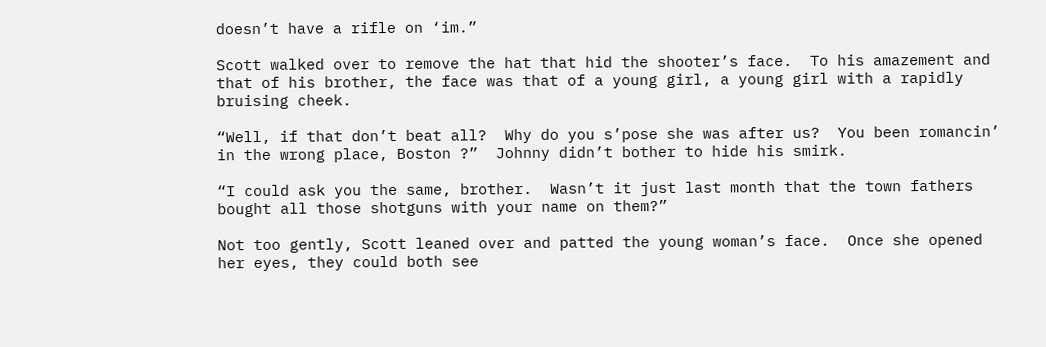doesn’t have a rifle on ‘im.”

Scott walked over to remove the hat that hid the shooter’s face.  To his amazement and that of his brother, the face was that of a young girl, a young girl with a rapidly bruising cheek.

“Well, if that don’t beat all?  Why do you s’pose she was after us?  You been romancin’ in the wrong place, Boston ?”  Johnny didn’t bother to hide his smirk.

“I could ask you the same, brother.  Wasn’t it just last month that the town fathers bought all those shotguns with your name on them?”

Not too gently, Scott leaned over and patted the young woman’s face.  Once she opened her eyes, they could both see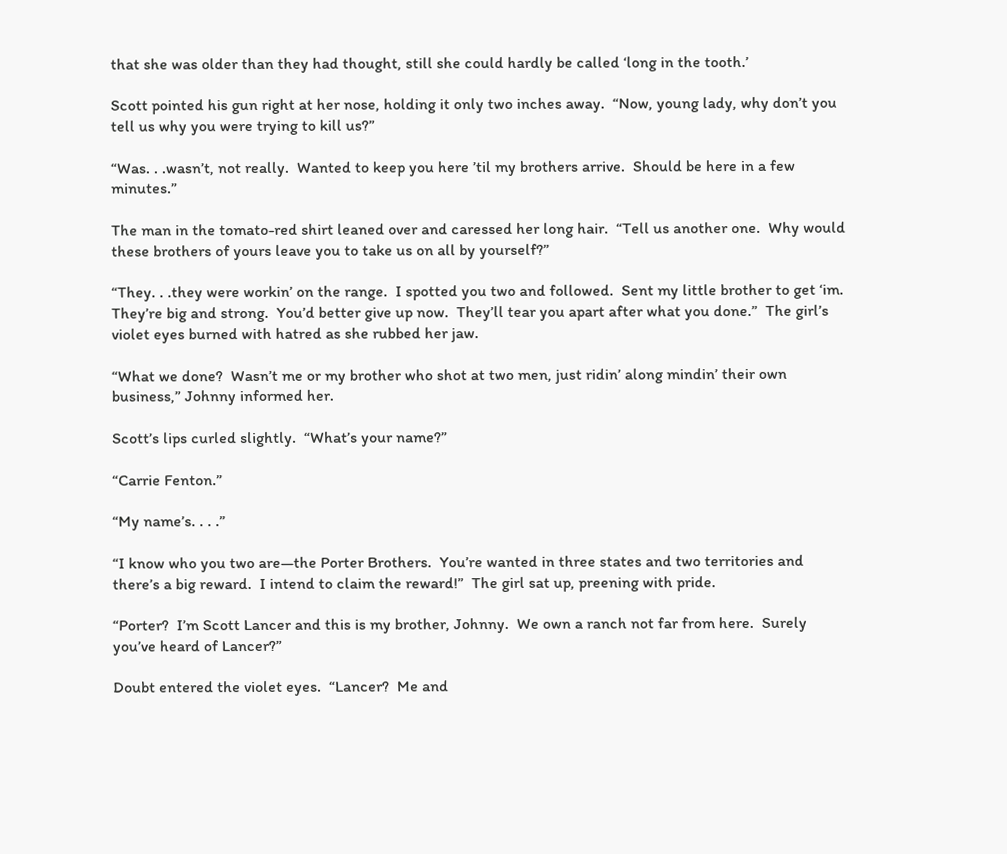that she was older than they had thought, still she could hardly be called ‘long in the tooth.’

Scott pointed his gun right at her nose, holding it only two inches away.  “Now, young lady, why don’t you tell us why you were trying to kill us?”

“Was. . .wasn’t, not really.  Wanted to keep you here ’til my brothers arrive.  Should be here in a few minutes.”

The man in the tomato-red shirt leaned over and caressed her long hair.  “Tell us another one.  Why would these brothers of yours leave you to take us on all by yourself?”

“They. . .they were workin’ on the range.  I spotted you two and followed.  Sent my little brother to get ‘im.  They’re big and strong.  You’d better give up now.  They’ll tear you apart after what you done.”  The girl’s violet eyes burned with hatred as she rubbed her jaw.

“What we done?  Wasn’t me or my brother who shot at two men, just ridin’ along mindin’ their own business,” Johnny informed her.

Scott’s lips curled slightly.  “What’s your name?”

“Carrie Fenton.”

“My name’s. . . .”

“I know who you two are—the Porter Brothers.  You’re wanted in three states and two territories and there’s a big reward.  I intend to claim the reward!”  The girl sat up, preening with pride.

“Porter?  I’m Scott Lancer and this is my brother, Johnny.  We own a ranch not far from here.  Surely you’ve heard of Lancer?”

Doubt entered the violet eyes.  “Lancer?  Me and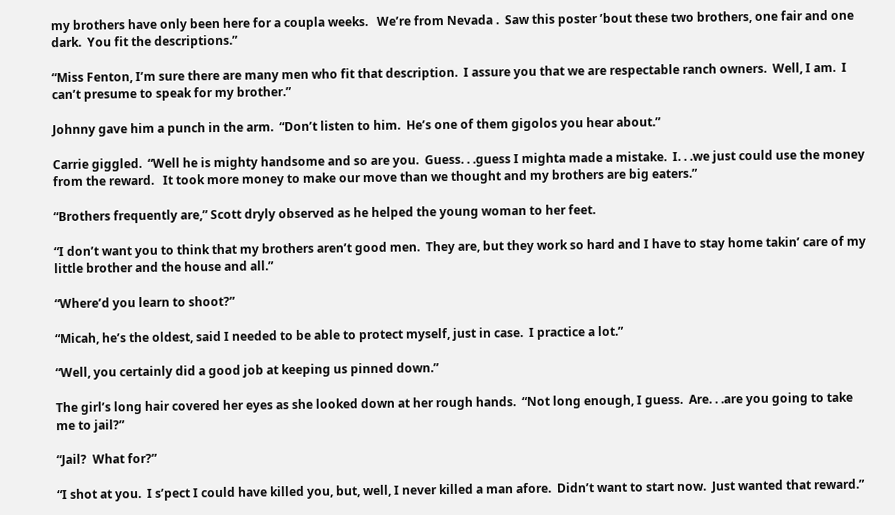my brothers have only been here for a coupla weeks.   We’re from Nevada .  Saw this poster ’bout these two brothers, one fair and one dark.  You fit the descriptions.”

“Miss Fenton, I’m sure there are many men who fit that description.  I assure you that we are respectable ranch owners.  Well, I am.  I can’t presume to speak for my brother.”

Johnny gave him a punch in the arm.  “Don’t listen to him.  He’s one of them gigolos you hear about.”

Carrie giggled.  “Well he is mighty handsome and so are you.  Guess. . .guess I mighta made a mistake.  I. . .we just could use the money from the reward.   It took more money to make our move than we thought and my brothers are big eaters.”

“Brothers frequently are,” Scott dryly observed as he helped the young woman to her feet.

“I don’t want you to think that my brothers aren’t good men.  They are, but they work so hard and I have to stay home takin’ care of my little brother and the house and all.”

“Where’d you learn to shoot?”

“Micah, he’s the oldest, said I needed to be able to protect myself, just in case.  I practice a lot.”

“Well, you certainly did a good job at keeping us pinned down.”

The girl’s long hair covered her eyes as she looked down at her rough hands.  “Not long enough, I guess.  Are. . .are you going to take me to jail?”

“Jail?  What for?”

“I shot at you.  I s’pect I could have killed you, but, well, I never killed a man afore.  Didn’t want to start now.  Just wanted that reward.”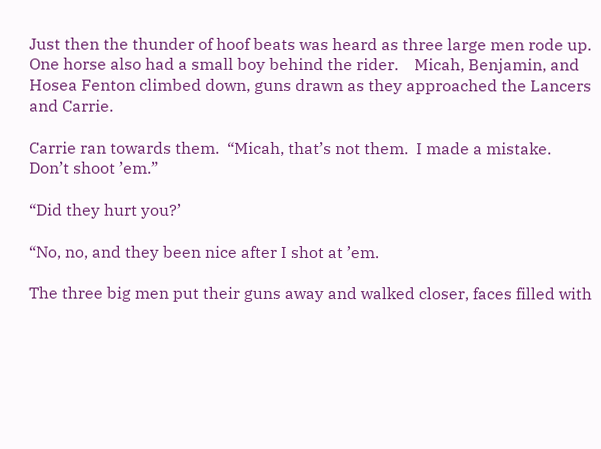Just then the thunder of hoof beats was heard as three large men rode up.  One horse also had a small boy behind the rider.    Micah, Benjamin, and Hosea Fenton climbed down, guns drawn as they approached the Lancers and Carrie.

Carrie ran towards them.  “Micah, that’s not them.  I made a mistake.  Don’t shoot ’em.”

“Did they hurt you?’

“No, no, and they been nice after I shot at ’em.

The three big men put their guns away and walked closer, faces filled with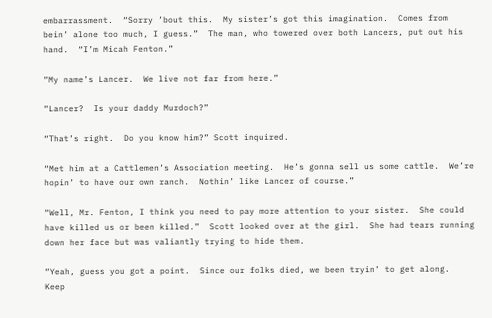embarrassment.  “Sorry ’bout this.  My sister’s got this imagination.  Comes from bein’ alone too much, I guess.”  The man, who towered over both Lancers, put out his hand.  “I’m Micah Fenton.”

“My name’s Lancer.  We live not far from here.”

“Lancer?  Is your daddy Murdoch?”

“That’s right.  Do you know him?” Scott inquired.

“Met him at a Cattlemen’s Association meeting.  He’s gonna sell us some cattle.  We’re hopin’ to have our own ranch.  Nothin’ like Lancer of course.”

“Well, Mr. Fenton, I think you need to pay more attention to your sister.  She could have killed us or been killed.”  Scott looked over at the girl.  She had tears running down her face but was valiantly trying to hide them.

“Yeah, guess you got a point.  Since our folks died, we been tryin’ to get along.  Keep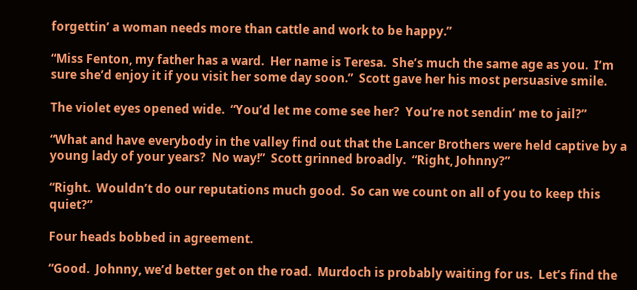forgettin’ a woman needs more than cattle and work to be happy.”

“Miss Fenton, my father has a ward.  Her name is Teresa.  She’s much the same age as you.  I’m sure she’d enjoy it if you visit her some day soon.”  Scott gave her his most persuasive smile.

The violet eyes opened wide.  “You’d let me come see her?  You’re not sendin’ me to jail?”

“What and have everybody in the valley find out that the Lancer Brothers were held captive by a young lady of your years?  No way!”  Scott grinned broadly.  “Right, Johnny?”

“Right.  Wouldn’t do our reputations much good.  So can we count on all of you to keep this quiet?”

Four heads bobbed in agreement.

“Good.  Johnny, we’d better get on the road.  Murdoch is probably waiting for us.  Let’s find the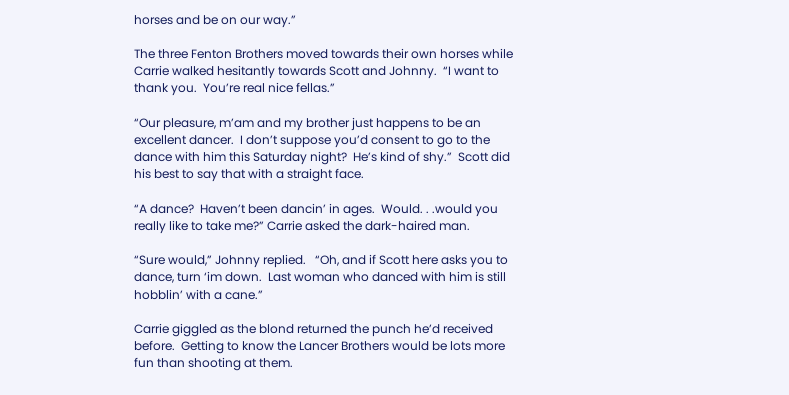horses and be on our way.”

The three Fenton Brothers moved towards their own horses while Carrie walked hesitantly towards Scott and Johnny.  “I want to thank you.  You’re real nice fellas.”

“Our pleasure, m’am and my brother just happens to be an excellent dancer.  I don’t suppose you’d consent to go to the dance with him this Saturday night?  He’s kind of shy.”  Scott did his best to say that with a straight face.

“A dance?  Haven’t been dancin’ in ages.  Would. . .would you really like to take me?” Carrie asked the dark-haired man.

“Sure would,” Johnny replied.   “Oh, and if Scott here asks you to dance, turn ‘im down.  Last woman who danced with him is still hobblin’ with a cane.”

Carrie giggled as the blond returned the punch he’d received before.  Getting to know the Lancer Brothers would be lots more fun than shooting at them.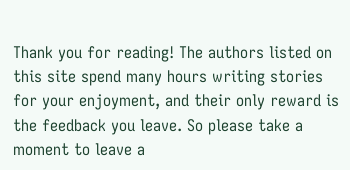Thank you for reading! The authors listed on this site spend many hours writing stories for your enjoyment, and their only reward is the feedback you leave. So please take a moment to leave a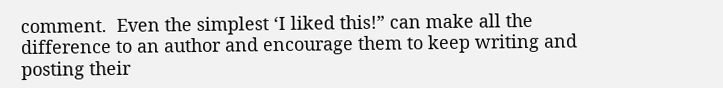comment.  Even the simplest ‘I liked this!” can make all the difference to an author and encourage them to keep writing and posting their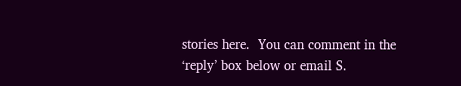stories here.  You can comment in the ‘reply’ box below or email S.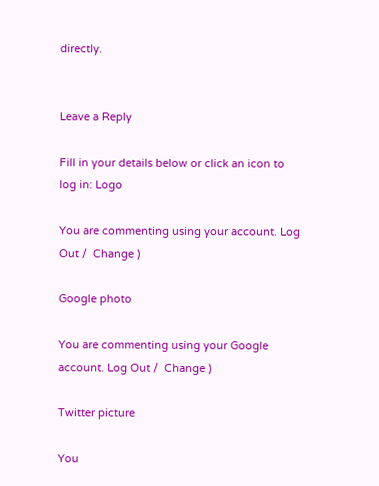directly.


Leave a Reply

Fill in your details below or click an icon to log in: Logo

You are commenting using your account. Log Out /  Change )

Google photo

You are commenting using your Google account. Log Out /  Change )

Twitter picture

You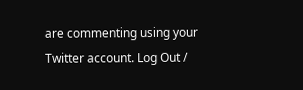are commenting using your Twitter account. Log Out /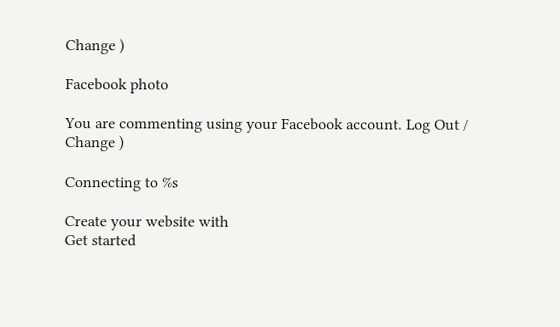Change )

Facebook photo

You are commenting using your Facebook account. Log Out /  Change )

Connecting to %s

Create your website with
Get started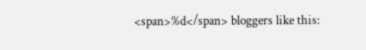<span>%d</span> bloggers like this: